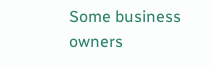Some business owners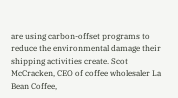are using carbon-offset programs to reduce the environmental damage their shipping activities create. Scot McCracken, CEO of coffee wholesaler La Bean Coffee,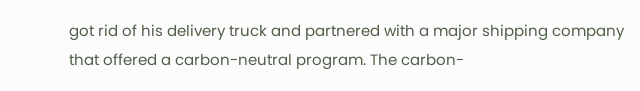got rid of his delivery truck and partnered with a major shipping company that offered a carbon-neutral program. The carbon-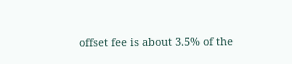offset fee is about 3.5% of the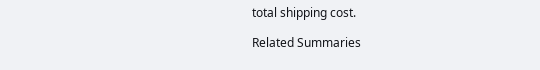total shipping cost.

Related Summaries